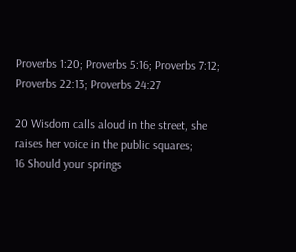Proverbs 1:20; Proverbs 5:16; Proverbs 7:12; Proverbs 22:13; Proverbs 24:27

20 Wisdom calls aloud in the street, she raises her voice in the public squares;
16 Should your springs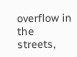overflow in the streets,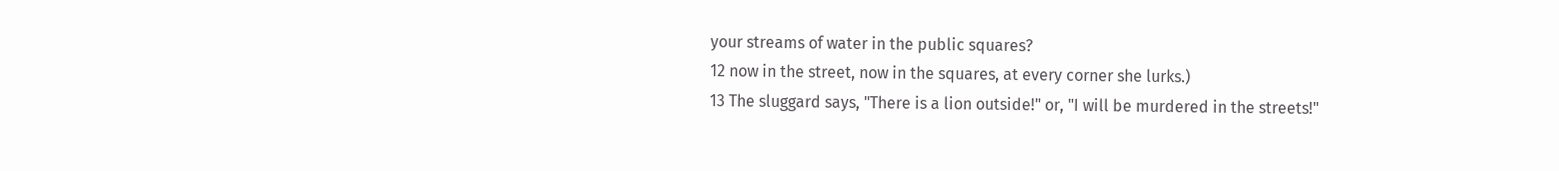your streams of water in the public squares?
12 now in the street, now in the squares, at every corner she lurks.)
13 The sluggard says, "There is a lion outside!" or, "I will be murdered in the streets!"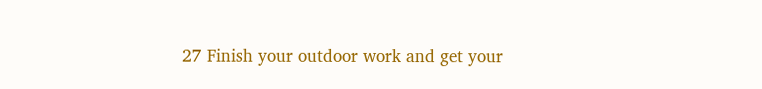27 Finish your outdoor work and get your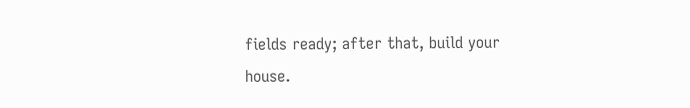fields ready; after that, build your house.